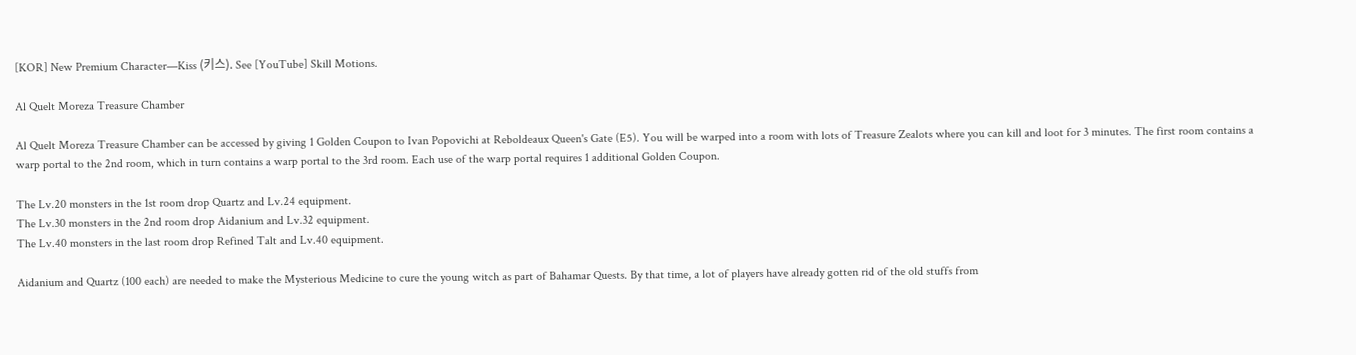[KOR] New Premium Character—Kiss (키스). See [YouTube] Skill Motions.

Al Quelt Moreza Treasure Chamber

Al Quelt Moreza Treasure Chamber can be accessed by giving 1 Golden Coupon to Ivan Popovichi at Reboldeaux Queen's Gate (E5). You will be warped into a room with lots of Treasure Zealots where you can kill and loot for 3 minutes. The first room contains a warp portal to the 2nd room, which in turn contains a warp portal to the 3rd room. Each use of the warp portal requires 1 additional Golden Coupon.

The Lv.20 monsters in the 1st room drop Quartz and Lv.24 equipment.
The Lv.30 monsters in the 2nd room drop Aidanium and Lv.32 equipment.
The Lv.40 monsters in the last room drop Refined Talt and Lv.40 equipment.

Aidanium and Quartz (100 each) are needed to make the Mysterious Medicine to cure the young witch as part of Bahamar Quests. By that time, a lot of players have already gotten rid of the old stuffs from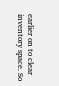earlier on to clear inventory space. So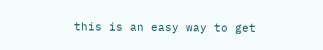this is an easy way to get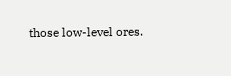those low-level ores.